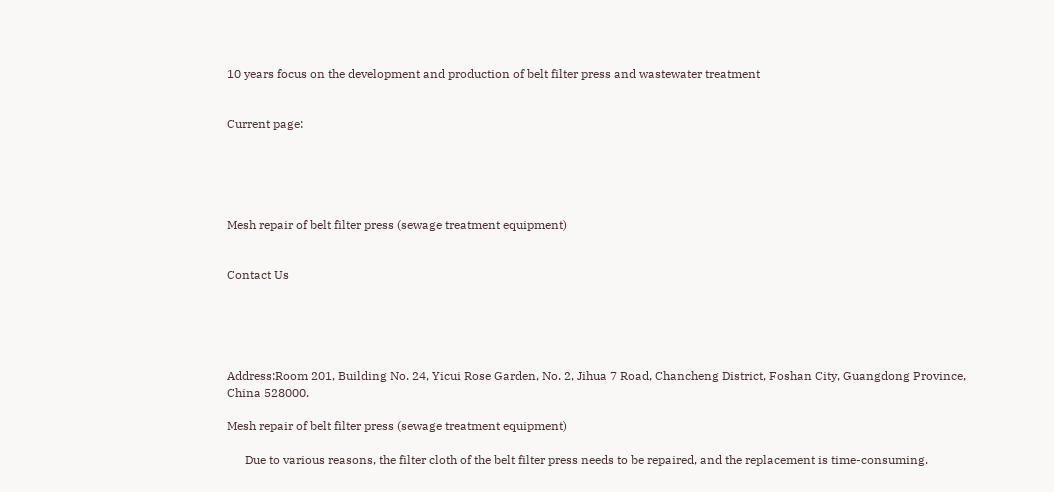10 years focus on the development and production of belt filter press and wastewater treatment


Current page:





Mesh repair of belt filter press (sewage treatment equipment)


Contact Us





Address:Room 201, Building No. 24, Yicui Rose Garden, No. 2, Jihua 7 Road, Chancheng District, Foshan City, Guangdong Province, China 528000.

Mesh repair of belt filter press (sewage treatment equipment)

      Due to various reasons, the filter cloth of the belt filter press needs to be repaired, and the replacement is time-consuming.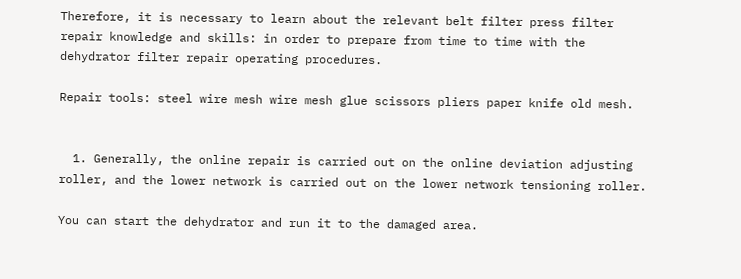Therefore, it is necessary to learn about the relevant belt filter press filter repair knowledge and skills: in order to prepare from time to time with the dehydrator filter repair operating procedures.

Repair tools: steel wire mesh wire mesh glue scissors pliers paper knife old mesh.


  1. Generally, the online repair is carried out on the online deviation adjusting roller, and the lower network is carried out on the lower network tensioning roller.

You can start the dehydrator and run it to the damaged area.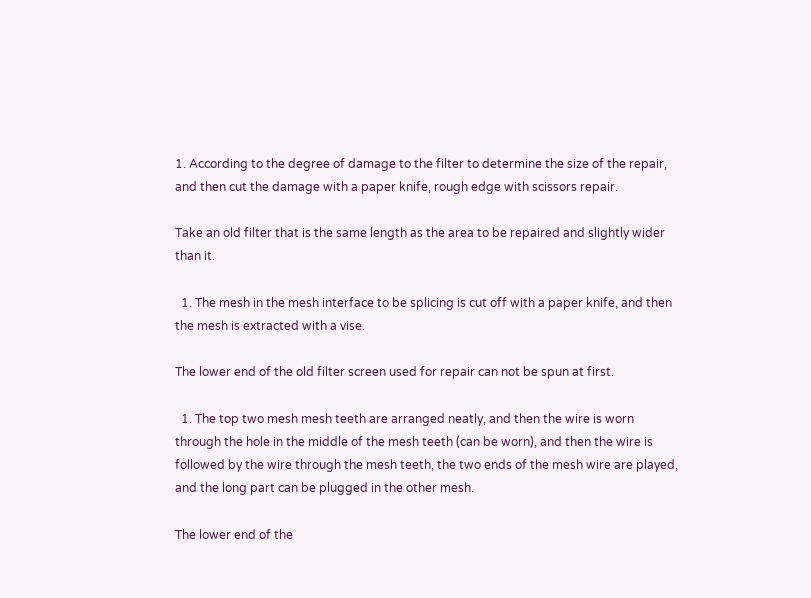1. According to the degree of damage to the filter to determine the size of the repair, and then cut the damage with a paper knife, rough edge with scissors repair.

Take an old filter that is the same length as the area to be repaired and slightly wider than it.

  1. The mesh in the mesh interface to be splicing is cut off with a paper knife, and then the mesh is extracted with a vise.

The lower end of the old filter screen used for repair can not be spun at first.

  1. The top two mesh mesh teeth are arranged neatly, and then the wire is worn through the hole in the middle of the mesh teeth (can be worn), and then the wire is followed by the wire through the mesh teeth, the two ends of the mesh wire are played, and the long part can be plugged in the other mesh.

The lower end of the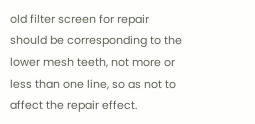old filter screen for repair should be corresponding to the lower mesh teeth, not more or less than one line, so as not to affect the repair effect.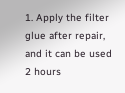1. Apply the filter glue after repair, and it can be used 2 hours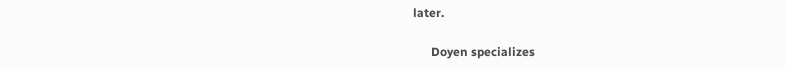later.

      Doyen specializes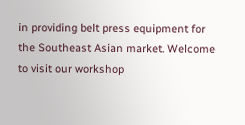in providing belt press equipment for the Southeast Asian market. Welcome to visit our workshop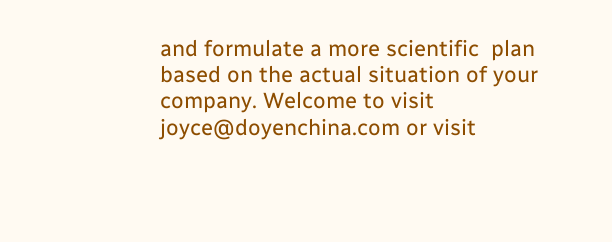and formulate a more scientific  plan based on the actual situation of your company. Welcome to visit joyce@doyenchina.com or visit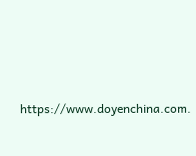https://www.doyenchina.com.